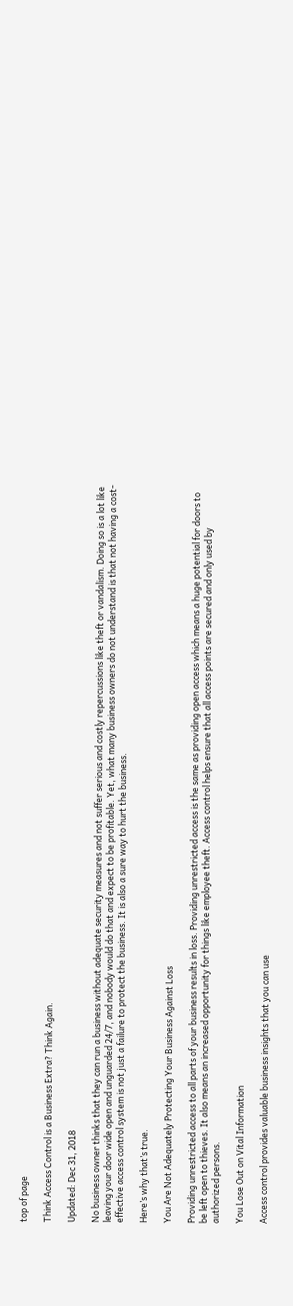top of page

Think Access Control is a Business Extra? Think Again.

Updated: Dec 31, 2018

No business owner thinks that they can run a business without adequate security measures and not suffer serious and costly repercussions like theft or vandalism. Doing so is a lot like leaving your door wide open and unguarded 24/7, and nobody would do that and expect to be profitable. Yet, what many business owners do not understand is that not having a cost-effective access control system is not just a failure to protect the business. It is also a sure way to hurt the business.

Here’s why that’s true.

You Are Not Adequately Protecting Your Business Against Loss

Providing unrestricted access to all parts of your business results in loss. Providing unrestricted access is the same as providing open access which means a huge potential for doors to be left open to thieves. It also means an increased opportunity for things like employee theft. Access control helps ensure that all access points are secured and only used by authorized persons.

You Lose Out on Vital Information

Access control provides valuable business insights that you can use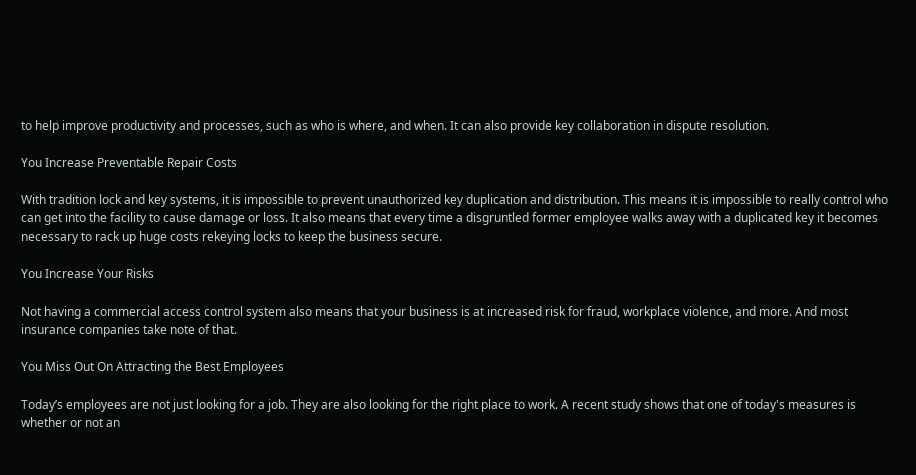to help improve productivity and processes, such as who is where, and when. It can also provide key collaboration in dispute resolution.

You Increase Preventable Repair Costs

With tradition lock and key systems, it is impossible to prevent unauthorized key duplication and distribution. This means it is impossible to really control who can get into the facility to cause damage or loss. It also means that every time a disgruntled former employee walks away with a duplicated key it becomes necessary to rack up huge costs rekeying locks to keep the business secure.

You Increase Your Risks

Not having a commercial access control system also means that your business is at increased risk for fraud, workplace violence, and more. And most insurance companies take note of that.

You Miss Out On Attracting the Best Employees

Today’s employees are not just looking for a job. They are also looking for the right place to work. A recent study shows that one of today's measures is whether or not an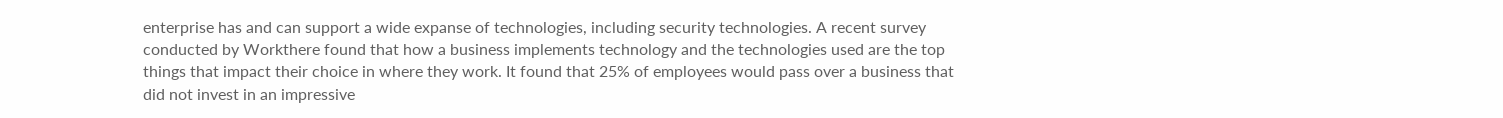enterprise has and can support a wide expanse of technologies, including security technologies. A recent survey conducted by Workthere found that how a business implements technology and the technologies used are the top things that impact their choice in where they work. It found that 25% of employees would pass over a business that did not invest in an impressive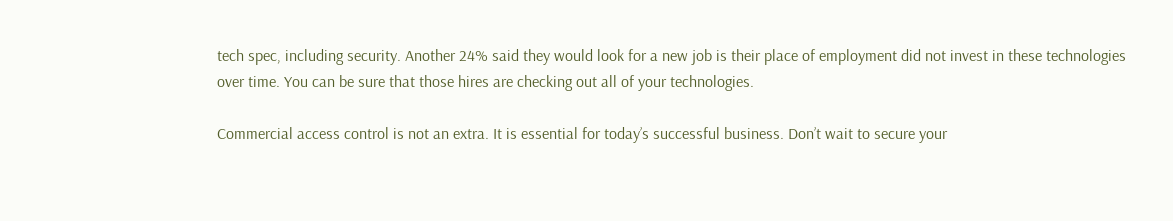tech spec, including security. Another 24% said they would look for a new job is their place of employment did not invest in these technologies over time. You can be sure that those hires are checking out all of your technologies.

Commercial access control is not an extra. It is essential for today’s successful business. Don’t wait to secure your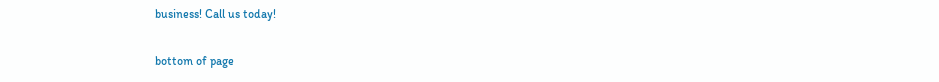business! Call us today!

bottom of page